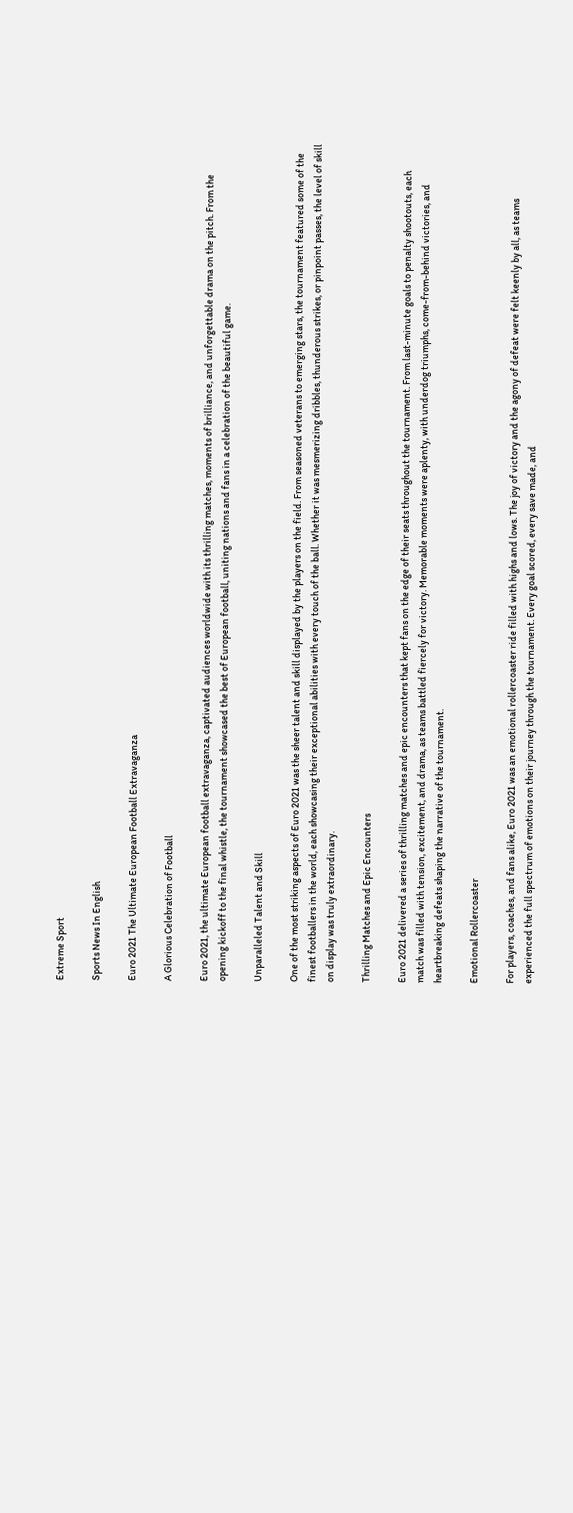Extreme Sport

Sports News In English

Euro 2021 The Ultimate European Football Extravaganza

A Glorious Celebration of Football

Euro 2021, the ultimate European football extravaganza, captivated audiences worldwide with its thrilling matches, moments of brilliance, and unforgettable drama on the pitch. From the opening kickoff to the final whistle, the tournament showcased the best of European football, uniting nations and fans in a celebration of the beautiful game.

Unparalleled Talent and Skill

One of the most striking aspects of Euro 2021 was the sheer talent and skill displayed by the players on the field. From seasoned veterans to emerging stars, the tournament featured some of the finest footballers in the world, each showcasing their exceptional abilities with every touch of the ball. Whether it was mesmerizing dribbles, thunderous strikes, or pinpoint passes, the level of skill on display was truly extraordinary.

Thrilling Matches and Epic Encounters

Euro 2021 delivered a series of thrilling matches and epic encounters that kept fans on the edge of their seats throughout the tournament. From last-minute goals to penalty shootouts, each match was filled with tension, excitement, and drama, as teams battled fiercely for victory. Memorable moments were aplenty, with underdog triumphs, come-from-behind victories, and heartbreaking defeats shaping the narrative of the tournament.

Emotional Rollercoaster

For players, coaches, and fans alike, Euro 2021 was an emotional rollercoaster ride filled with highs and lows. The joy of victory and the agony of defeat were felt keenly by all, as teams experienced the full spectrum of emotions on their journey through the tournament. Every goal scored, every save made, and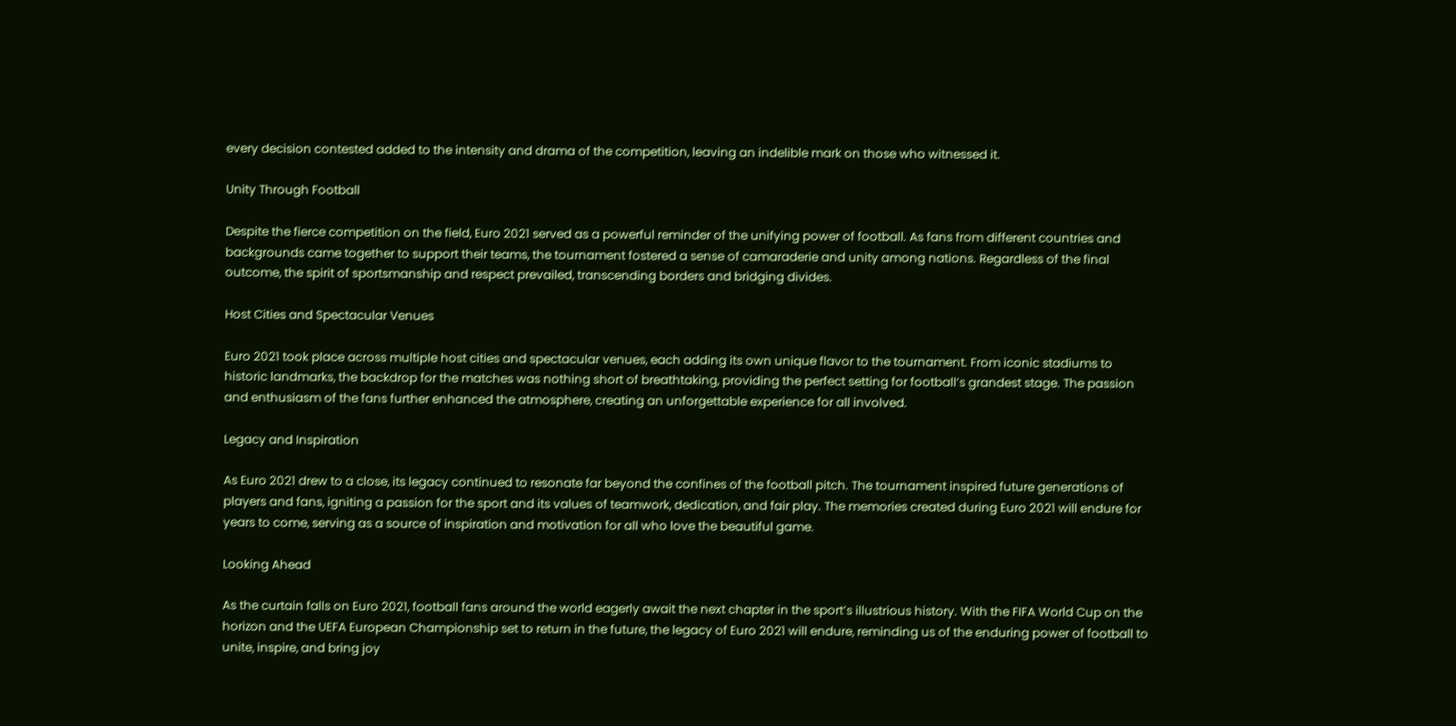every decision contested added to the intensity and drama of the competition, leaving an indelible mark on those who witnessed it.

Unity Through Football

Despite the fierce competition on the field, Euro 2021 served as a powerful reminder of the unifying power of football. As fans from different countries and backgrounds came together to support their teams, the tournament fostered a sense of camaraderie and unity among nations. Regardless of the final outcome, the spirit of sportsmanship and respect prevailed, transcending borders and bridging divides.

Host Cities and Spectacular Venues

Euro 2021 took place across multiple host cities and spectacular venues, each adding its own unique flavor to the tournament. From iconic stadiums to historic landmarks, the backdrop for the matches was nothing short of breathtaking, providing the perfect setting for football’s grandest stage. The passion and enthusiasm of the fans further enhanced the atmosphere, creating an unforgettable experience for all involved.

Legacy and Inspiration

As Euro 2021 drew to a close, its legacy continued to resonate far beyond the confines of the football pitch. The tournament inspired future generations of players and fans, igniting a passion for the sport and its values of teamwork, dedication, and fair play. The memories created during Euro 2021 will endure for years to come, serving as a source of inspiration and motivation for all who love the beautiful game.

Looking Ahead

As the curtain falls on Euro 2021, football fans around the world eagerly await the next chapter in the sport’s illustrious history. With the FIFA World Cup on the horizon and the UEFA European Championship set to return in the future, the legacy of Euro 2021 will endure, reminding us of the enduring power of football to unite, inspire, and bring joy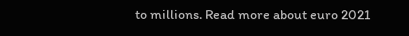to millions. Read more about euro 2021